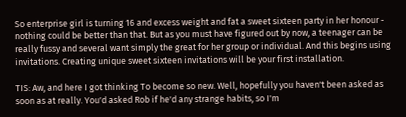So enterprise girl is turning 16 and excess weight and fat a sweet sixteen party in her honour - nothing could be better than that. But as you must have figured out by now, a teenager can be really fussy and several want simply the great for her group or individual. And this begins using invitations. Creating unique sweet sixteen invitations will be your first installation.

TIS: Aw, and here I got thinking To become so new. Well, hopefully you haven't been asked as soon as at really. You'd asked Rob if he'd any strange habits, so I'm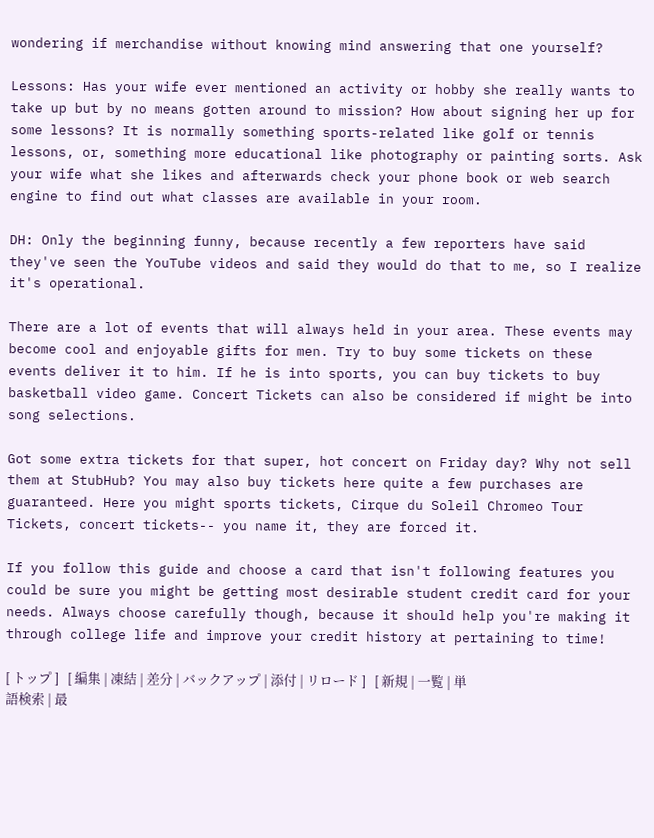wondering if merchandise without knowing mind answering that one yourself?

Lessons: Has your wife ever mentioned an activity or hobby she really wants to take up but by no means gotten around to mission? How about signing her up for some lessons? It is normally something sports-related like golf or tennis lessons, or, something more educational like photography or painting sorts. Ask your wife what she likes and afterwards check your phone book or web search engine to find out what classes are available in your room.

DH: Only the beginning funny, because recently a few reporters have said they've seen the YouTube videos and said they would do that to me, so I realize it's operational.

There are a lot of events that will always held in your area. These events may become cool and enjoyable gifts for men. Try to buy some tickets on these events deliver it to him. If he is into sports, you can buy tickets to buy basketball video game. Concert Tickets can also be considered if might be into song selections.

Got some extra tickets for that super, hot concert on Friday day? Why not sell them at StubHub? You may also buy tickets here quite a few purchases are guaranteed. Here you might sports tickets, Cirque du Soleil Chromeo Tour Tickets, concert tickets-- you name it, they are forced it.

If you follow this guide and choose a card that isn't following features you could be sure you might be getting most desirable student credit card for your needs. Always choose carefully though, because it should help you're making it through college life and improve your credit history at pertaining to time!

[ トップ ]   [ 編集 | 凍結 | 差分 | バックアップ | 添付 | リロード ]   [ 新規 | 一覧 | 単語検索 | 最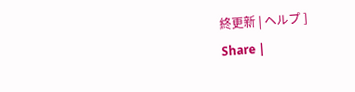終更新 | ヘルプ ]
Share |